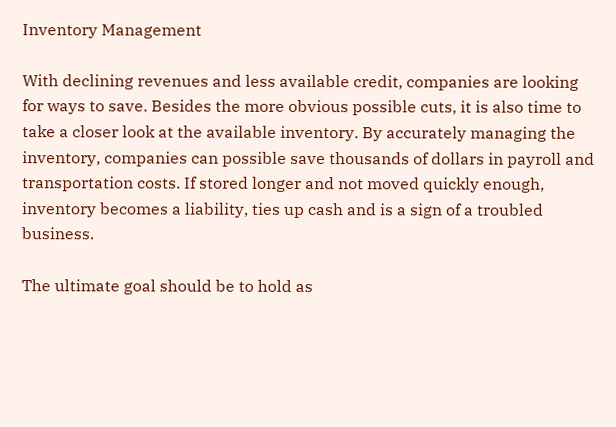Inventory Management

With declining revenues and less available credit, companies are looking for ways to save. Besides the more obvious possible cuts, it is also time to take a closer look at the available inventory. By accurately managing the inventory, companies can possible save thousands of dollars in payroll and transportation costs. If stored longer and not moved quickly enough, inventory becomes a liability, ties up cash and is a sign of a troubled business.

The ultimate goal should be to hold as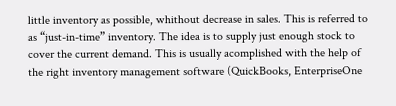little inventory as possible, whithout decrease in sales. This is referred to as “just-in-time” inventory. The idea is to supply just enough stock to cover the current demand. This is usually acomplished with the help of the right inventory management software (QuickBooks, EnterpriseOne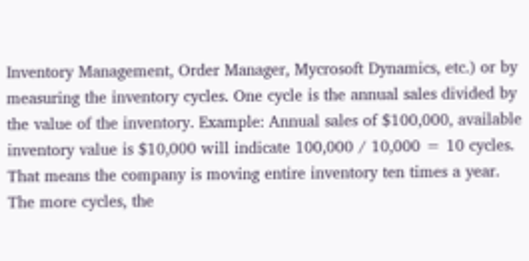Inventory Management, Order Manager, Mycrosoft Dynamics, etc.) or by measuring the inventory cycles. One cycle is the annual sales divided by the value of the inventory. Example: Annual sales of $100,000, available inventory value is $10,000 will indicate 100,000 / 10,000 = 10 cycles. That means the company is moving entire inventory ten times a year. The more cycles, the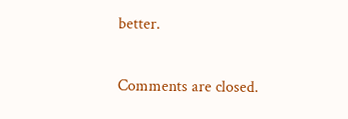better.


Comments are closed.